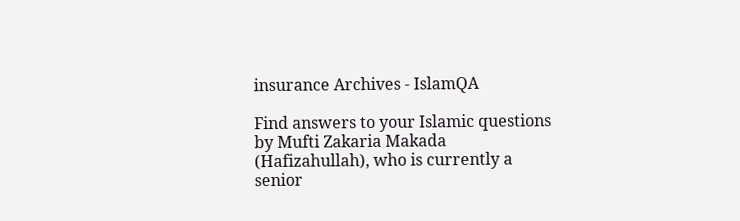insurance Archives - IslamQA

Find answers to your Islamic questions by Mufti Zakaria Makada (Hafizahullah), who is currently a senior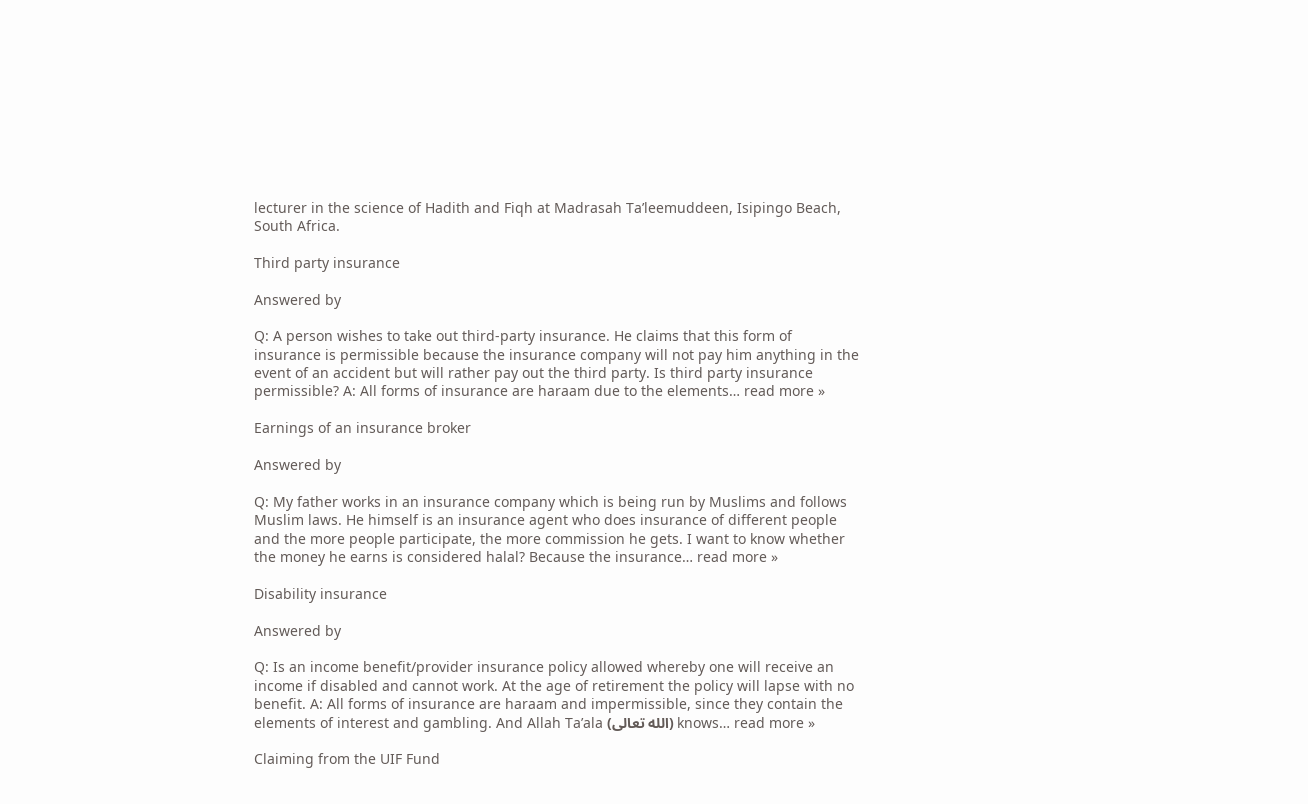lecturer in the science of Hadith and Fiqh at Madrasah Ta’leemuddeen, Isipingo Beach, South Africa.

Third party insurance

Answered by

Q: A person wishes to take out third-party insurance. He claims that this form of insurance is permissible because the insurance company will not pay him anything in the event of an accident but will rather pay out the third party. Is third party insurance permissible? A: All forms of insurance are haraam due to the elements… read more »

Earnings of an insurance broker

Answered by

Q: My father works in an insurance company which is being run by Muslims and follows Muslim laws. He himself is an insurance agent who does insurance of different people and the more people participate, the more commission he gets. I want to know whether the money he earns is considered halal? Because the insurance… read more »

Disability insurance

Answered by

Q: Is an income benefit/provider insurance policy allowed whereby one will receive an income if disabled and cannot work. At the age of retirement the policy will lapse with no benefit. A: All forms of insurance are haraam and impermissible, since they contain the elements of interest and gambling. And Allah Ta’ala (الله تعالى) knows… read more »

Claiming from the UIF Fund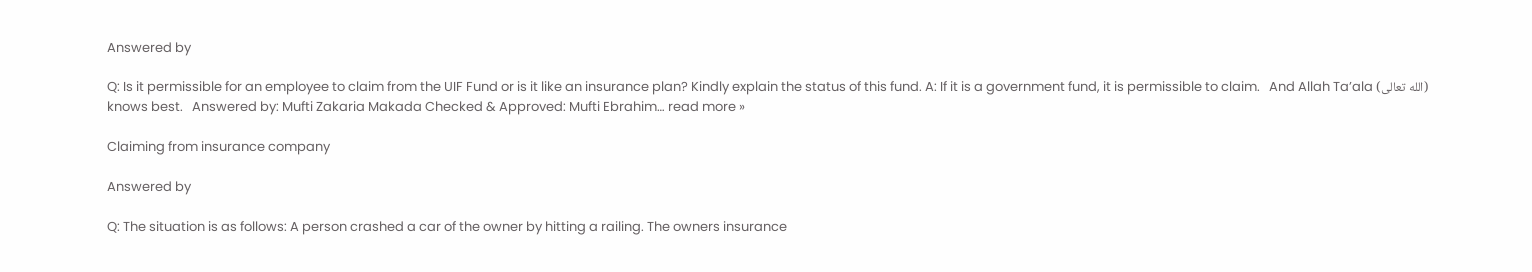Answered by

Q: Is it permissible for an employee to claim from the UIF Fund or is it like an insurance plan? Kindly explain the status of this fund. A: If it is a government fund, it is permissible to claim.   And Allah Ta’ala (الله تعالى) knows best.   Answered by: Mufti Zakaria Makada Checked & Approved: Mufti Ebrahim… read more »

Claiming from insurance company

Answered by

Q: The situation is as follows: A person crashed a car of the owner by hitting a railing. The owners insurance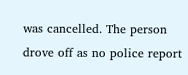was cancelled. The person drove off as no police report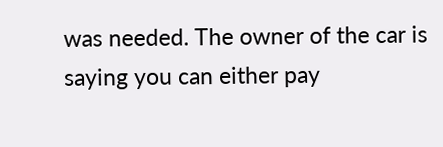was needed. The owner of the car is saying you can either pay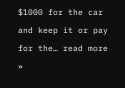$1000 for the car and keep it or pay for the… read more »